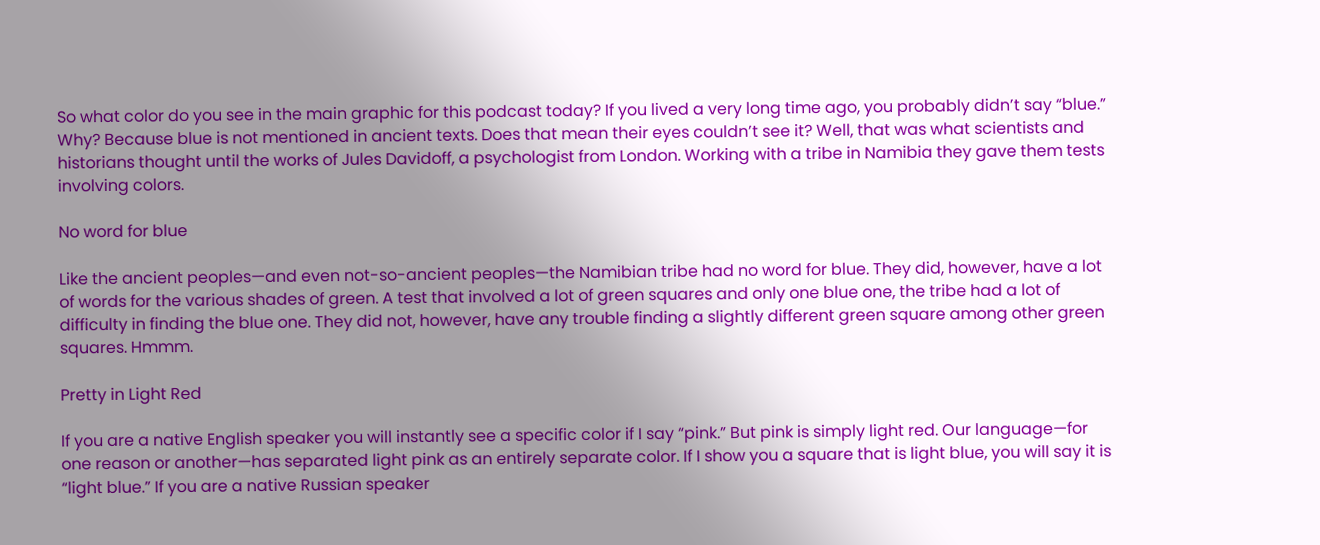So what color do you see in the main graphic for this podcast today? If you lived a very long time ago, you probably didn’t say “blue.” Why? Because blue is not mentioned in ancient texts. Does that mean their eyes couldn’t see it? Well, that was what scientists and historians thought until the works of Jules Davidoff, a psychologist from London. Working with a tribe in Namibia they gave them tests involving colors.

No word for blue

Like the ancient peoples—and even not-so-ancient peoples—the Namibian tribe had no word for blue. They did, however, have a lot of words for the various shades of green. A test that involved a lot of green squares and only one blue one, the tribe had a lot of difficulty in finding the blue one. They did not, however, have any trouble finding a slightly different green square among other green squares. Hmmm.

Pretty in Light Red

If you are a native English speaker you will instantly see a specific color if I say “pink.” But pink is simply light red. Our language—for one reason or another—has separated light pink as an entirely separate color. If I show you a square that is light blue, you will say it is “light blue.” If you are a native Russian speaker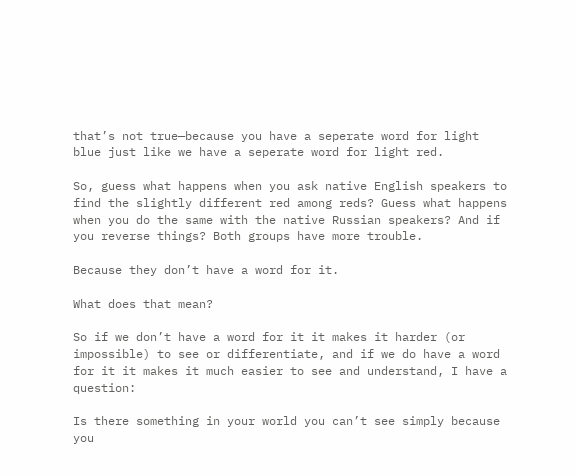that’s not true—because you have a seperate word for light blue just like we have a seperate word for light red.

So, guess what happens when you ask native English speakers to find the slightly different red among reds? Guess what happens when you do the same with the native Russian speakers? And if you reverse things? Both groups have more trouble.

Because they don’t have a word for it.

What does that mean?

So if we don’t have a word for it it makes it harder (or impossible) to see or differentiate, and if we do have a word for it it makes it much easier to see and understand, I have a question:

Is there something in your world you can’t see simply because you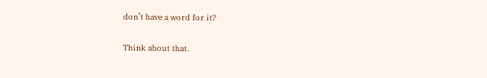don’t have a word for it?

Think about that.